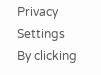Privacy Settings
By clicking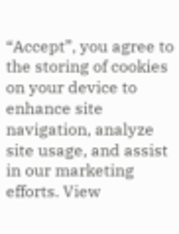“Accept”, you agree to the storing of cookies on your device to enhance site navigation, analyze site usage, and assist in our marketing efforts. View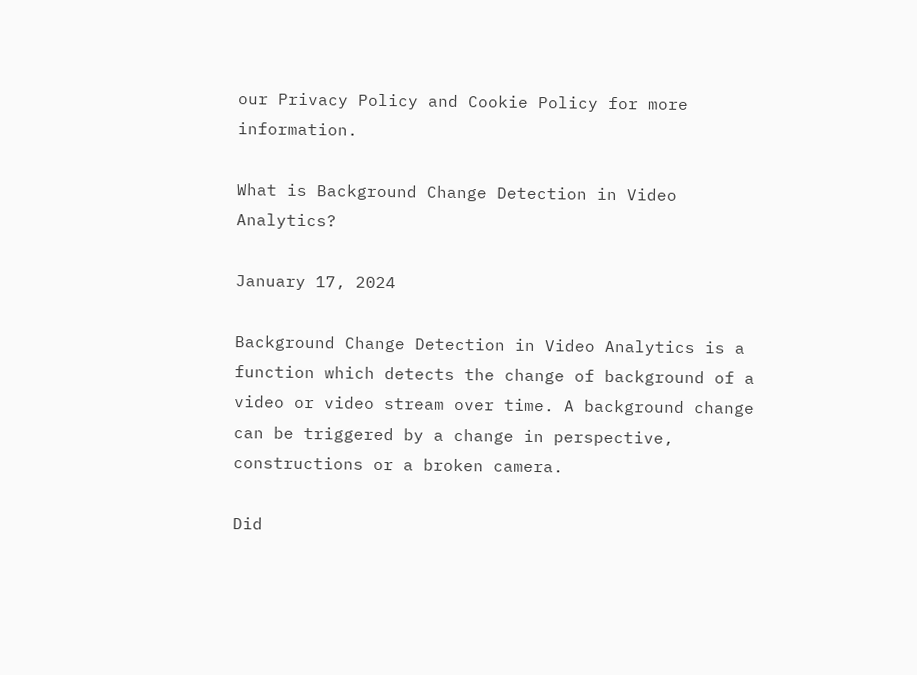our Privacy Policy and Cookie Policy for more information.

What is Background Change Detection in Video Analytics?

January 17, 2024

Background Change Detection in Video Analytics is a function which detects the change of background of a video or video stream over time. A background change can be triggered by a change in perspective, constructions or a broken camera.

Did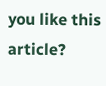you like this article?